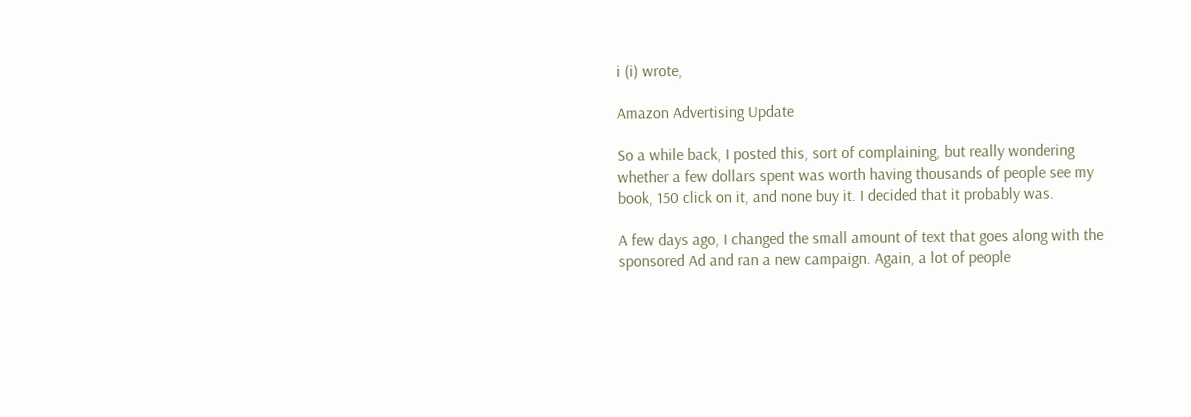i (i) wrote,

Amazon Advertising Update

So a while back, I posted this, sort of complaining, but really wondering whether a few dollars spent was worth having thousands of people see my book, 150 click on it, and none buy it. I decided that it probably was.

A few days ago, I changed the small amount of text that goes along with the sponsored Ad and ran a new campaign. Again, a lot of people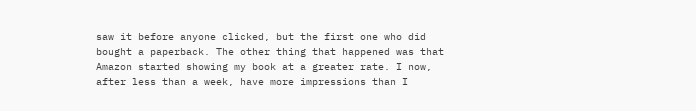saw it before anyone clicked, but the first one who did bought a paperback. The other thing that happened was that Amazon started showing my book at a greater rate. I now, after less than a week, have more impressions than I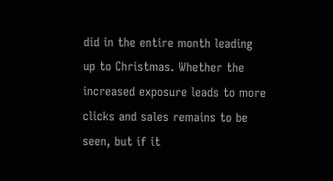did in the entire month leading up to Christmas. Whether the increased exposure leads to more clicks and sales remains to be seen, but if it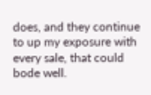does, and they continue to up my exposure with every sale, that could bode well.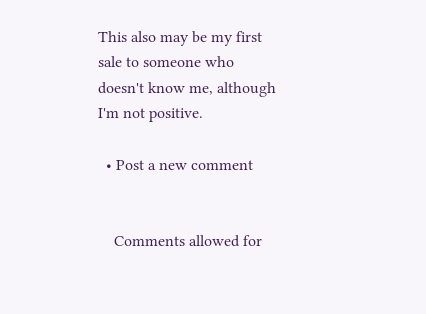This also may be my first sale to someone who doesn't know me, although I'm not positive.

  • Post a new comment


    Comments allowed for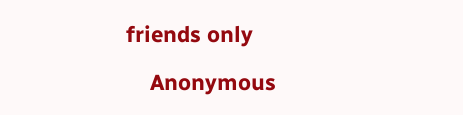friends only

    Anonymous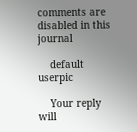comments are disabled in this journal

    default userpic

    Your reply will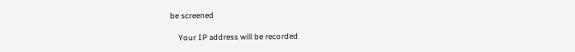be screened

    Your IP address will be recorded